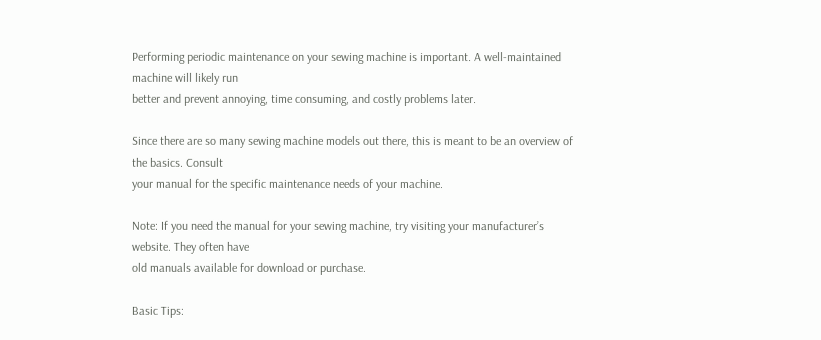Performing periodic maintenance on your sewing machine is important. A well-maintained machine will likely run
better and prevent annoying, time consuming, and costly problems later.

Since there are so many sewing machine models out there, this is meant to be an overview of the basics. Consult
your manual for the specific maintenance needs of your machine.

Note: If you need the manual for your sewing machine, try visiting your manufacturer’s website. They often have
old manuals available for download or purchase.

Basic Tips: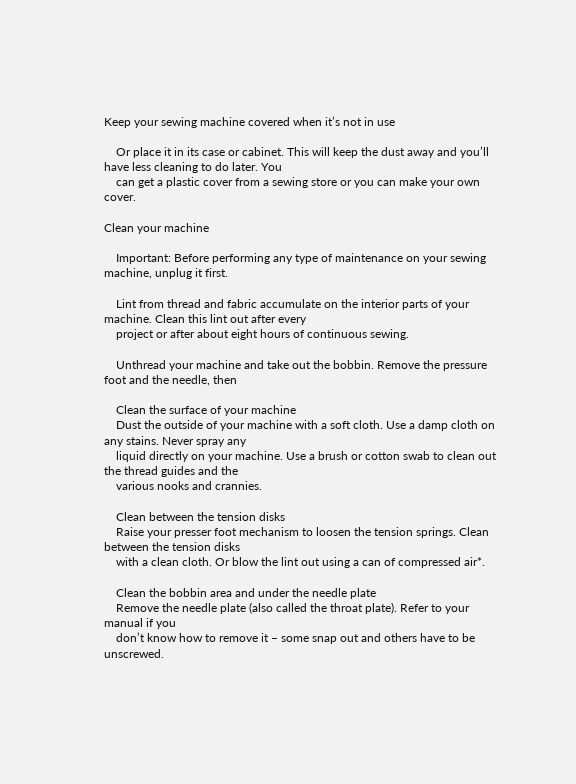Keep your sewing machine covered when it’s not in use

    Or place it in its case or cabinet. This will keep the dust away and you’ll have less cleaning to do later. You
    can get a plastic cover from a sewing store or you can make your own cover.

Clean your machine

    Important: Before performing any type of maintenance on your sewing machine, unplug it first.

    Lint from thread and fabric accumulate on the interior parts of your machine. Clean this lint out after every
    project or after about eight hours of continuous sewing.

    Unthread your machine and take out the bobbin. Remove the pressure foot and the needle, then

    Clean the surface of your machine
    Dust the outside of your machine with a soft cloth. Use a damp cloth on any stains. Never spray any
    liquid directly on your machine. Use a brush or cotton swab to clean out the thread guides and the
    various nooks and crannies.

    Clean between the tension disks
    Raise your presser foot mechanism to loosen the tension springs. Clean between the tension disks
    with a clean cloth. Or blow the lint out using a can of compressed air*.

    Clean the bobbin area and under the needle plate
    Remove the needle plate (also called the throat plate). Refer to your manual if you
    don’t know how to remove it – some snap out and others have to be unscrewed.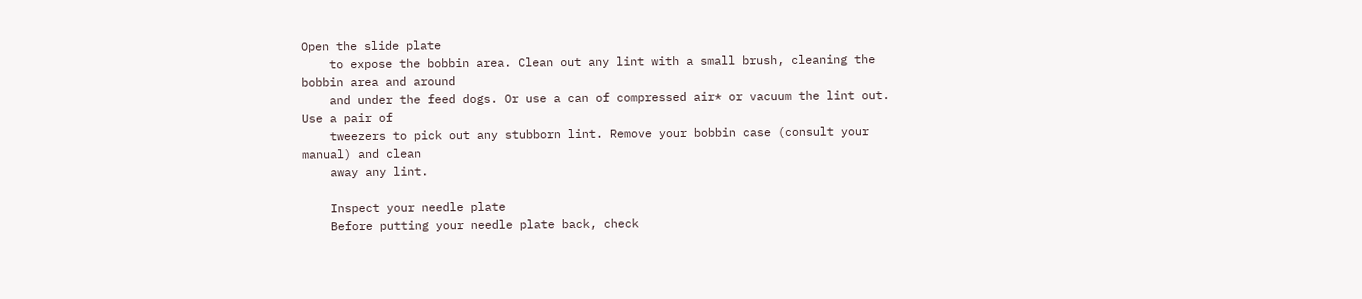Open the slide plate
    to expose the bobbin area. Clean out any lint with a small brush, cleaning the bobbin area and around
    and under the feed dogs. Or use a can of compressed air* or vacuum the lint out. Use a pair of
    tweezers to pick out any stubborn lint. Remove your bobbin case (consult your manual) and clean
    away any lint.

    Inspect your needle plate
    Before putting your needle plate back, check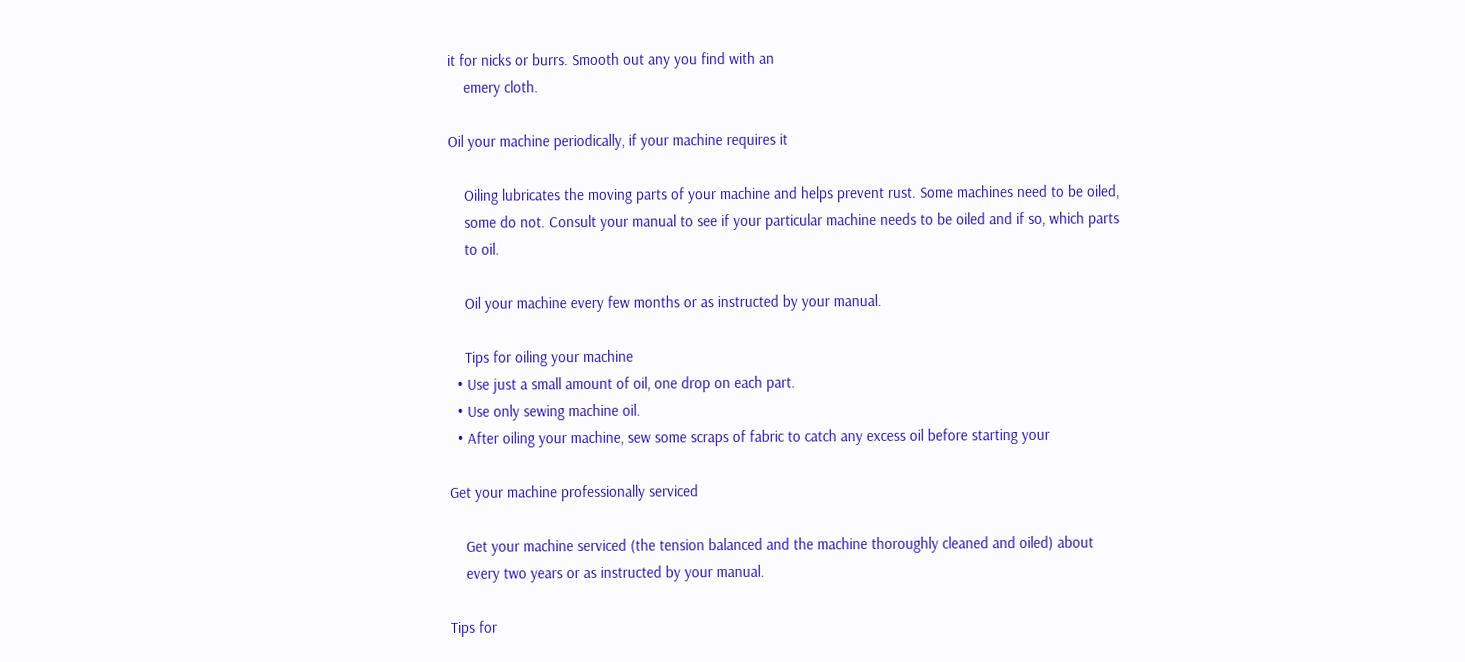it for nicks or burrs. Smooth out any you find with an
    emery cloth.

Oil your machine periodically, if your machine requires it

    Oiling lubricates the moving parts of your machine and helps prevent rust. Some machines need to be oiled,
    some do not. Consult your manual to see if your particular machine needs to be oiled and if so, which parts
    to oil.

    Oil your machine every few months or as instructed by your manual.

    Tips for oiling your machine
  • Use just a small amount of oil, one drop on each part.
  • Use only sewing machine oil.
  • After oiling your machine, sew some scraps of fabric to catch any excess oil before starting your

Get your machine professionally serviced

    Get your machine serviced (the tension balanced and the machine thoroughly cleaned and oiled) about
    every two years or as instructed by your manual.

Tips for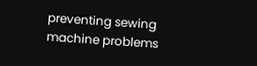preventing sewing machine problems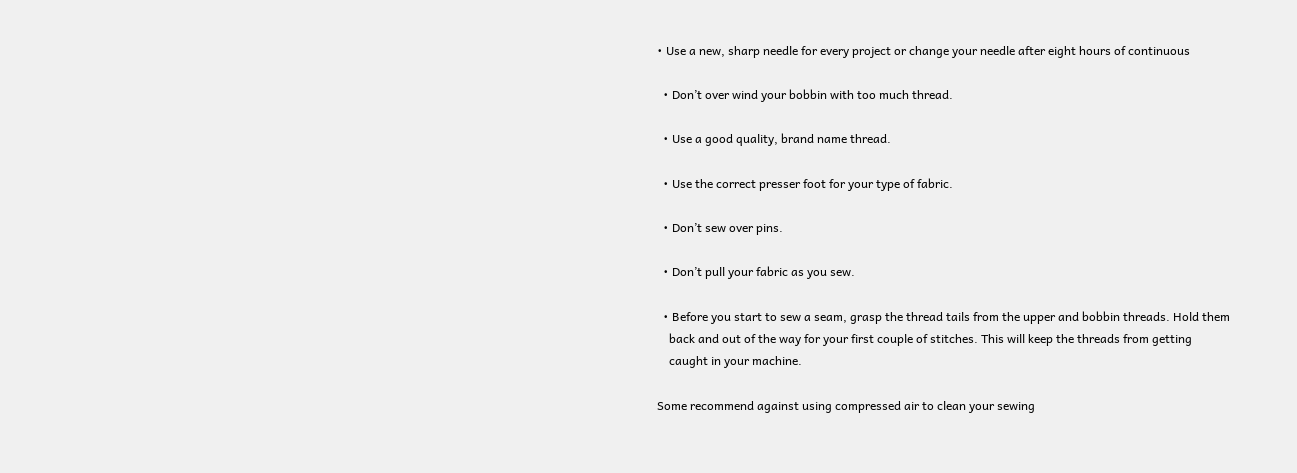• Use a new, sharp needle for every project or change your needle after eight hours of continuous

  • Don’t over wind your bobbin with too much thread.

  • Use a good quality, brand name thread.

  • Use the correct presser foot for your type of fabric.

  • Don’t sew over pins.

  • Don’t pull your fabric as you sew.

  • Before you start to sew a seam, grasp the thread tails from the upper and bobbin threads. Hold them
    back and out of the way for your first couple of stitches. This will keep the threads from getting
    caught in your machine.

Some recommend against using compressed air to clean your sewing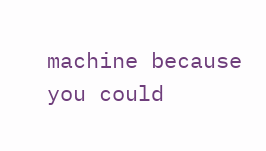machine because you could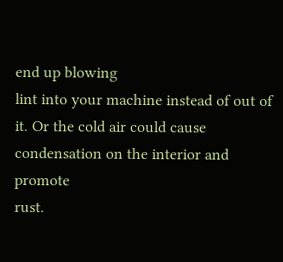end up blowing
lint into your machine instead of out of it. Or the cold air could cause condensation on the interior and promote
rust.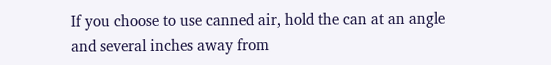If you choose to use canned air, hold the can at an angle and several inches away from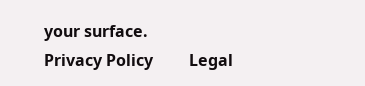your surface.
Privacy Policy         Legal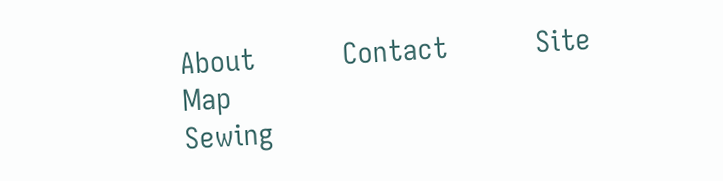About           Contact           Site Map
Sewing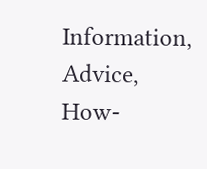Information, Advice, How-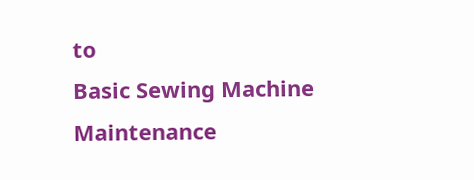to
Basic Sewing Machine Maintenance